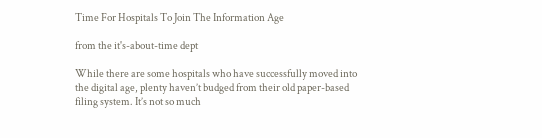Time For Hospitals To Join The Information Age

from the it's-about-time dept

While there are some hospitals who have successfully moved into the digital age, plenty haven’t budged from their old paper-based filing system. It’s not so much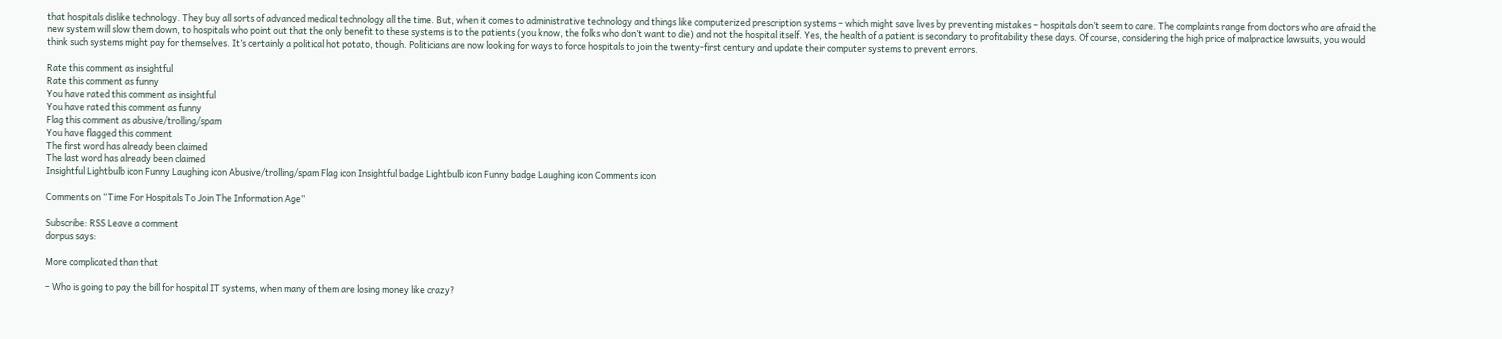that hospitals dislike technology. They buy all sorts of advanced medical technology all the time. But, when it comes to administrative technology and things like computerized prescription systems – which might save lives by preventing mistakes – hospitals don’t seem to care. The complaints range from doctors who are afraid the new system will slow them down, to hospitals who point out that the only benefit to these systems is to the patients (you know, the folks who don’t want to die) and not the hospital itself. Yes, the health of a patient is secondary to profitability these days. Of course, considering the high price of malpractice lawsuits, you would think such systems might pay for themselves. It’s certainly a political hot potato, though. Politicians are now looking for ways to force hospitals to join the twenty-first century and update their computer systems to prevent errors.

Rate this comment as insightful
Rate this comment as funny
You have rated this comment as insightful
You have rated this comment as funny
Flag this comment as abusive/trolling/spam
You have flagged this comment
The first word has already been claimed
The last word has already been claimed
Insightful Lightbulb icon Funny Laughing icon Abusive/trolling/spam Flag icon Insightful badge Lightbulb icon Funny badge Laughing icon Comments icon

Comments on “Time For Hospitals To Join The Information Age”

Subscribe: RSS Leave a comment
dorpus says:

More complicated than that

– Who is going to pay the bill for hospital IT systems, when many of them are losing money like crazy?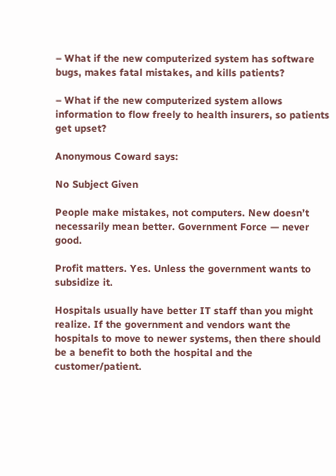– What if the new computerized system has software bugs, makes fatal mistakes, and kills patients?

– What if the new computerized system allows information to flow freely to health insurers, so patients get upset?

Anonymous Coward says:

No Subject Given

People make mistakes, not computers. New doesn’t necessarily mean better. Government Force — never good.

Profit matters. Yes. Unless the government wants to subsidize it.

Hospitals usually have better IT staff than you might realize. If the government and vendors want the hospitals to move to newer systems, then there should be a benefit to both the hospital and the customer/patient.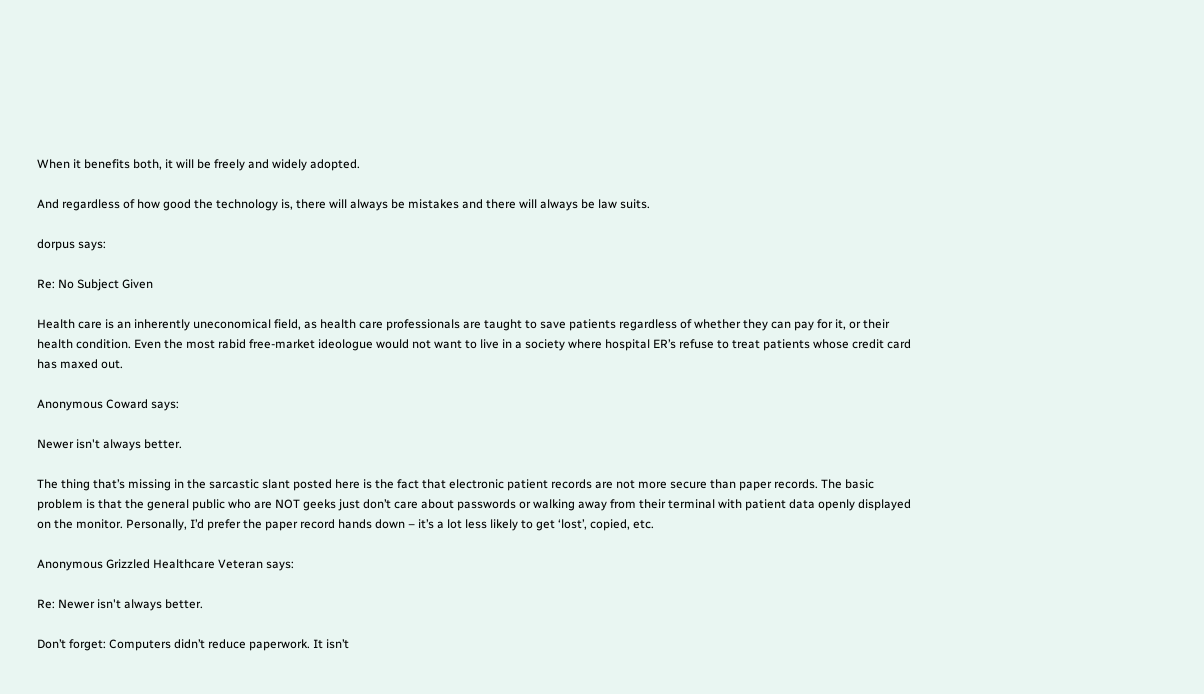When it benefits both, it will be freely and widely adopted.

And regardless of how good the technology is, there will always be mistakes and there will always be law suits.

dorpus says:

Re: No Subject Given

Health care is an inherently uneconomical field, as health care professionals are taught to save patients regardless of whether they can pay for it, or their health condition. Even the most rabid free-market ideologue would not want to live in a society where hospital ER’s refuse to treat patients whose credit card has maxed out.

Anonymous Coward says:

Newer isn't always better.

The thing that’s missing in the sarcastic slant posted here is the fact that electronic patient records are not more secure than paper records. The basic problem is that the general public who are NOT geeks just don’t care about passwords or walking away from their terminal with patient data openly displayed on the monitor. Personally, I’d prefer the paper record hands down – it’s a lot less likely to get ‘lost’, copied, etc.

Anonymous Grizzled Healthcare Veteran says:

Re: Newer isn't always better.

Don’t forget: Computers didn’t reduce paperwork. It isn’t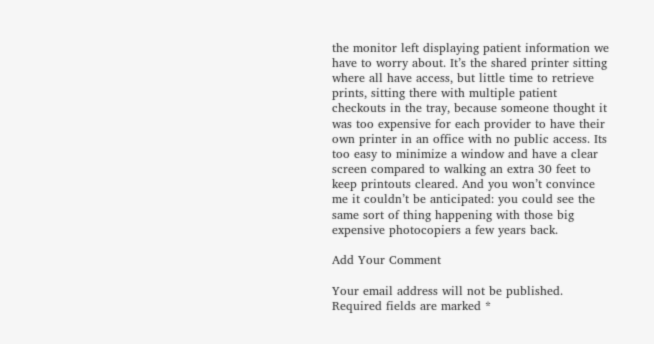the monitor left displaying patient information we have to worry about. It’s the shared printer sitting where all have access, but little time to retrieve prints, sitting there with multiple patient checkouts in the tray, because someone thought it was too expensive for each provider to have their own printer in an office with no public access. Its too easy to minimize a window and have a clear screen compared to walking an extra 30 feet to keep printouts cleared. And you won’t convince me it couldn’t be anticipated: you could see the same sort of thing happening with those big expensive photocopiers a few years back.

Add Your Comment

Your email address will not be published. Required fields are marked *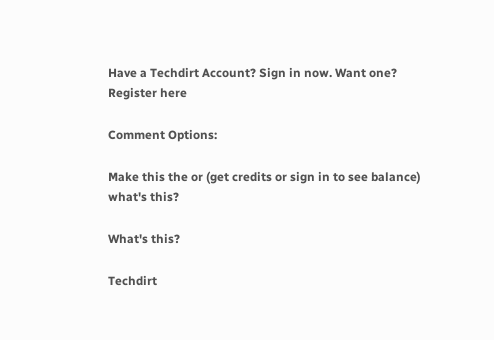Have a Techdirt Account? Sign in now. Want one? Register here

Comment Options:

Make this the or (get credits or sign in to see balance) what's this?

What's this?

Techdirt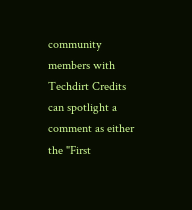community members with Techdirt Credits can spotlight a comment as either the "First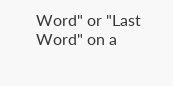Word" or "Last Word" on a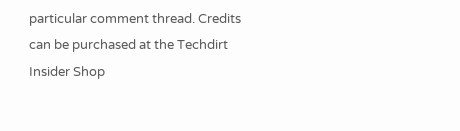particular comment thread. Credits can be purchased at the Techdirt Insider Shop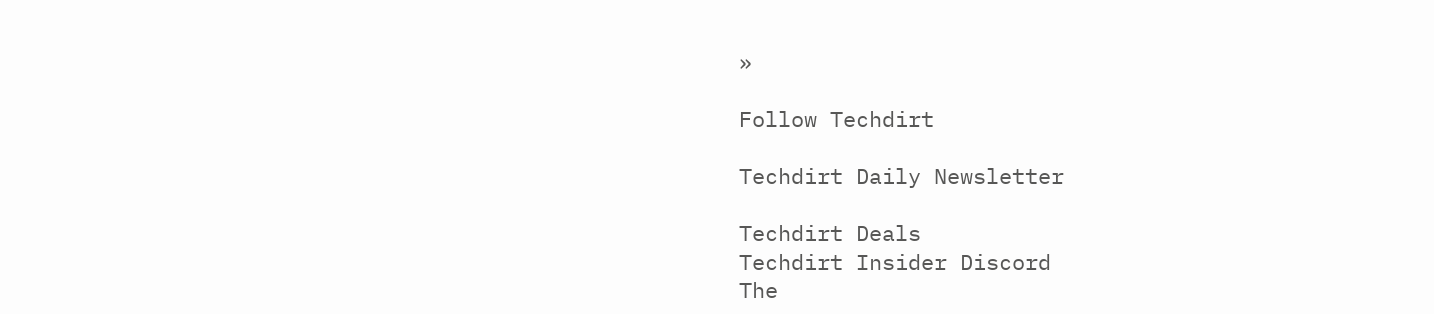»

Follow Techdirt

Techdirt Daily Newsletter

Techdirt Deals
Techdirt Insider Discord
The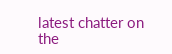latest chatter on the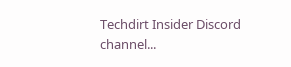Techdirt Insider Discord channel...